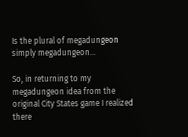Is the plural of megadungeon simply megadungeon…

So, in returning to my megadungeon idea from the original City States game I realized there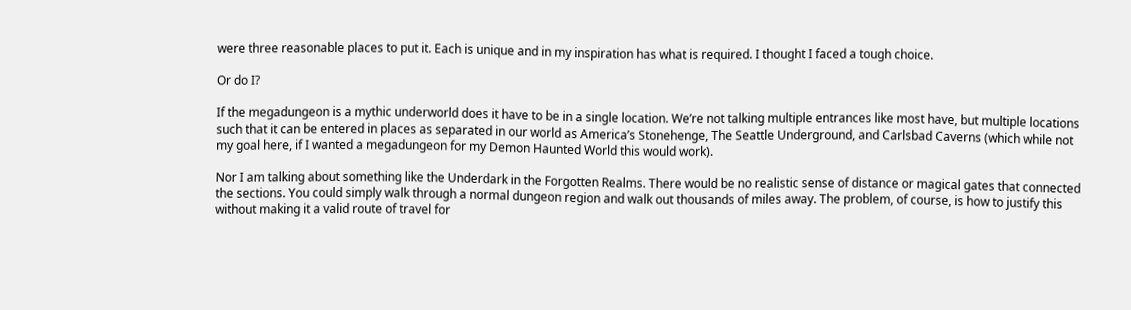were three reasonable places to put it. Each is unique and in my inspiration has what is required. I thought I faced a tough choice.

Or do I?

If the megadungeon is a mythic underworld does it have to be in a single location. We’re not talking multiple entrances like most have, but multiple locations such that it can be entered in places as separated in our world as America’s Stonehenge, The Seattle Underground, and Carlsbad Caverns (which while not my goal here, if I wanted a megadungeon for my Demon Haunted World this would work).

Nor I am talking about something like the Underdark in the Forgotten Realms. There would be no realistic sense of distance or magical gates that connected the sections. You could simply walk through a normal dungeon region and walk out thousands of miles away. The problem, of course, is how to justify this without making it a valid route of travel for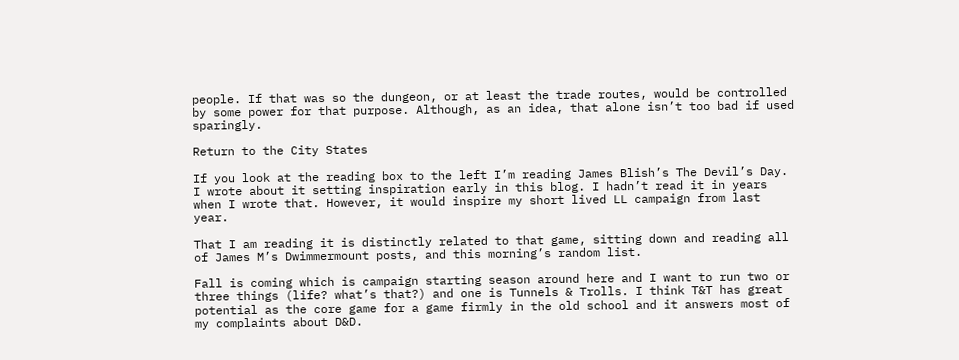people. If that was so the dungeon, or at least the trade routes, would be controlled by some power for that purpose. Although, as an idea, that alone isn’t too bad if used sparingly.

Return to the City States

If you look at the reading box to the left I’m reading James Blish’s The Devil’s Day. I wrote about it setting inspiration early in this blog. I hadn’t read it in years when I wrote that. However, it would inspire my short lived LL campaign from last year.

That I am reading it is distinctly related to that game, sitting down and reading all of James M’s Dwimmermount posts, and this morning’s random list.

Fall is coming which is campaign starting season around here and I want to run two or three things (life? what’s that?) and one is Tunnels & Trolls. I think T&T has great potential as the core game for a game firmly in the old school and it answers most of my complaints about D&D.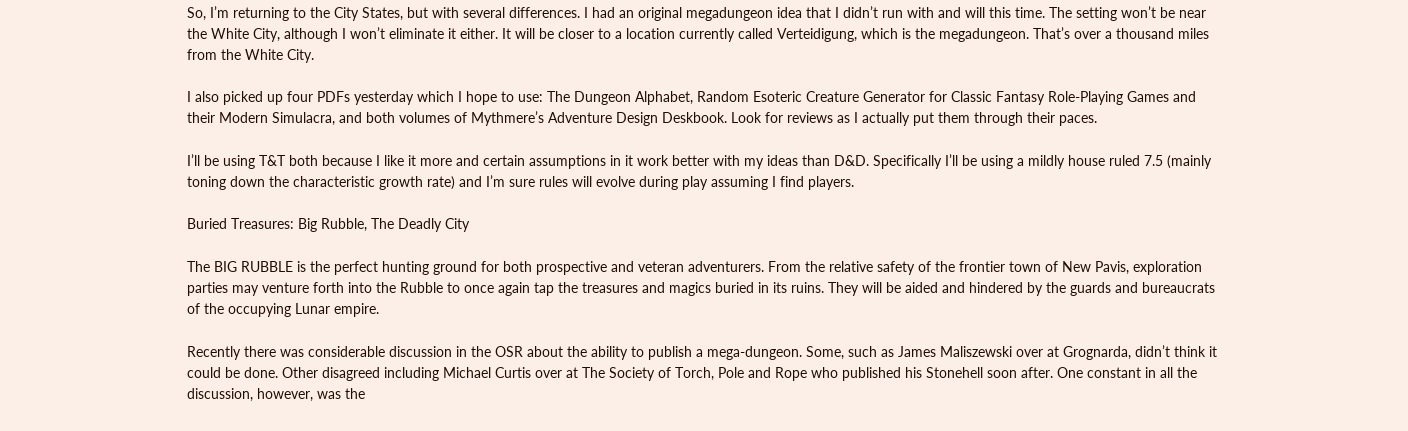So, I’m returning to the City States, but with several differences. I had an original megadungeon idea that I didn’t run with and will this time. The setting won’t be near the White City, although I won’t eliminate it either. It will be closer to a location currently called Verteidigung, which is the megadungeon. That’s over a thousand miles from the White City.

I also picked up four PDFs yesterday which I hope to use: The Dungeon Alphabet, Random Esoteric Creature Generator for Classic Fantasy Role-Playing Games and their Modern Simulacra, and both volumes of Mythmere’s Adventure Design Deskbook. Look for reviews as I actually put them through their paces.

I’ll be using T&T both because I like it more and certain assumptions in it work better with my ideas than D&D. Specifically I’ll be using a mildly house ruled 7.5 (mainly toning down the characteristic growth rate) and I’m sure rules will evolve during play assuming I find players.

Buried Treasures: Big Rubble, The Deadly City

The BIG RUBBLE is the perfect hunting ground for both prospective and veteran adventurers. From the relative safety of the frontier town of New Pavis, exploration parties may venture forth into the Rubble to once again tap the treasures and magics buried in its ruins. They will be aided and hindered by the guards and bureaucrats of the occupying Lunar empire.

Recently there was considerable discussion in the OSR about the ability to publish a mega-dungeon. Some, such as James Maliszewski over at Grognarda, didn’t think it could be done. Other disagreed including Michael Curtis over at The Society of Torch, Pole and Rope who published his Stonehell soon after. One constant in all the discussion, however, was the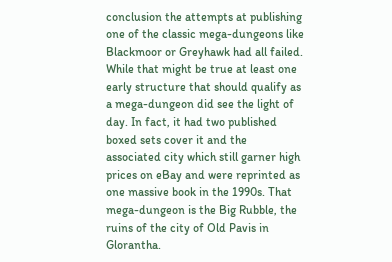conclusion the attempts at publishing one of the classic mega-dungeons like Blackmoor or Greyhawk had all failed. While that might be true at least one early structure that should qualify as a mega-dungeon did see the light of day. In fact, it had two published boxed sets cover it and the associated city which still garner high prices on eBay and were reprinted as one massive book in the 1990s. That mega-dungeon is the Big Rubble, the ruins of the city of Old Pavis in Glorantha.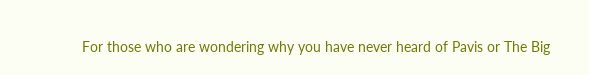For those who are wondering why you have never heard of Pavis or The Big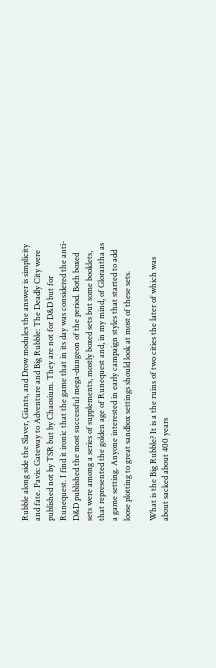Rubble along side the Slaver, Giants, and Drow modules the answer is simplicity and fate. Pavis: Gateway to Adventure and Big Rubble: The Deadly City were published not by TSR but by Chaosium. They are not for D&D but for Runequest. I find it ironic that the game that in its day was considered the anti-D&D published the most successful mega-dungeon of the period. Both boxed sets were among a series of supplements, mostly boxed sets but some booklets, that represented the golden age of Runequest and, in my mind, of Glorantha as a game setting. Anyone interested in early campaign styles that started to add loose plotting to great sandbox settings should look at most of these sets.

What is the Big Rubble? It is a the ruins of two cities the later of which was about sacked about 400 years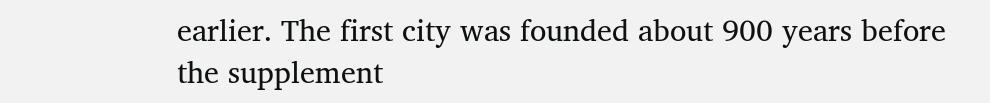earlier. The first city was founded about 900 years before the supplement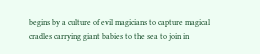begins by a culture of evil magicians to capture magical cradles carrying giant babies to the sea to join in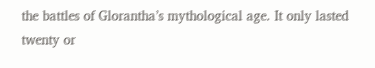the battles of Glorantha’s mythological age. It only lasted twenty or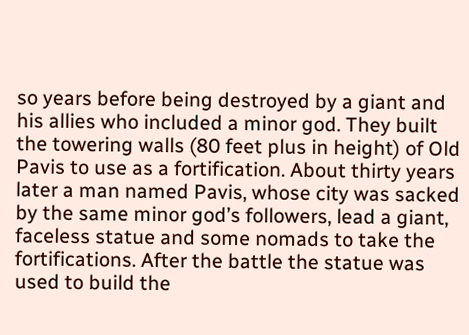so years before being destroyed by a giant and his allies who included a minor god. They built the towering walls (80 feet plus in height) of Old Pavis to use as a fortification. About thirty years later a man named Pavis, whose city was sacked by the same minor god’s followers, lead a giant, faceless statue and some nomads to take the fortifications. After the battle the statue was used to build the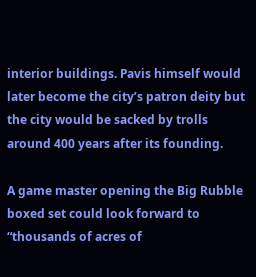interior buildings. Pavis himself would later become the city’s patron deity but the city would be sacked by trolls around 400 years after its founding.

A game master opening the Big Rubble boxed set could look forward to “thousands of acres of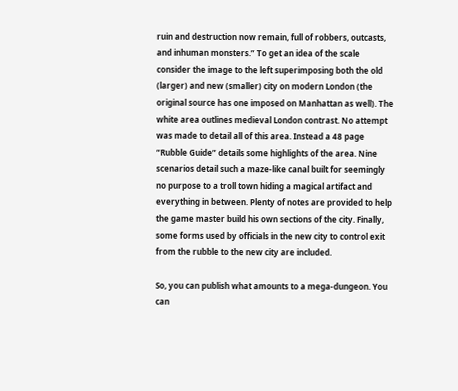ruin and destruction now remain, full of robbers, outcasts, and inhuman monsters.” To get an idea of the scale consider the image to the left superimposing both the old (larger) and new (smaller) city on modern London (the original source has one imposed on Manhattan as well). The white area outlines medieval London contrast. No attempt was made to detail all of this area. Instead a 48 page “Rubble Guide” details some highlights of the area. Nine scenarios detail such a maze-like canal built for seemingly no purpose to a troll town hiding a magical artifact and everything in between. Plenty of notes are provided to help the game master build his own sections of the city. Finally, some forms used by officials in the new city to control exit from the rubble to the new city are included.

So, you can publish what amounts to a mega-dungeon. You can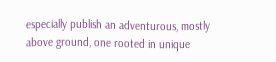especially publish an adventurous, mostly above ground, one rooted in unique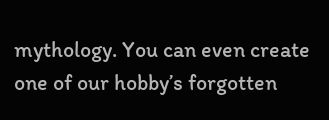mythology. You can even create one of our hobby’s forgotten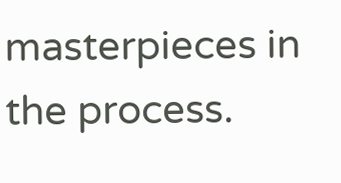masterpieces in the process.